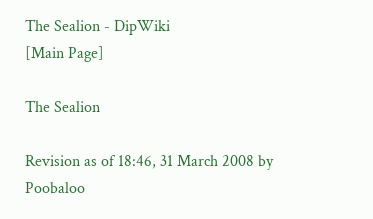The Sealion - DipWiki
[Main Page]

The Sealion

Revision as of 18:46, 31 March 2008 by Poobaloo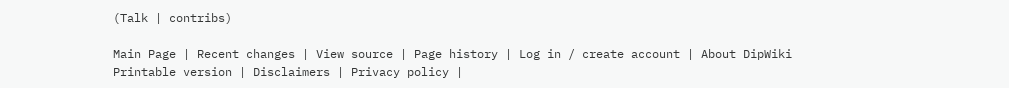(Talk | contribs)

Main Page | Recent changes | View source | Page history | Log in / create account | About DipWiki
Printable version | Disclaimers | Privacy policy |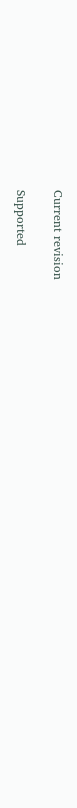Current revision

Supported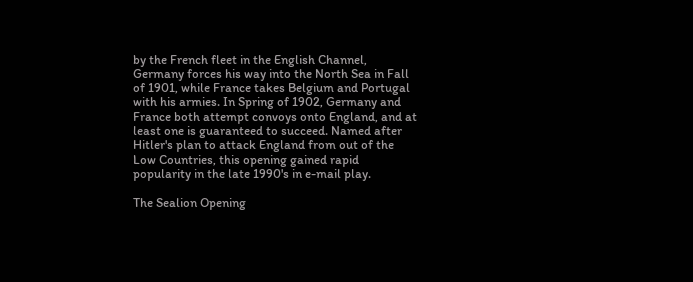by the French fleet in the English Channel, Germany forces his way into the North Sea in Fall of 1901, while France takes Belgium and Portugal with his armies. In Spring of 1902, Germany and France both attempt convoys onto England, and at least one is guaranteed to succeed. Named after Hitler's plan to attack England from out of the Low Countries, this opening gained rapid popularity in the late 1990's in e-mail play.

The Sealion Opening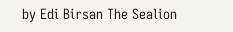by Edi Birsan The Sealion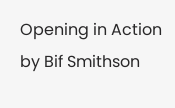Opening in Action by Bif Smithson